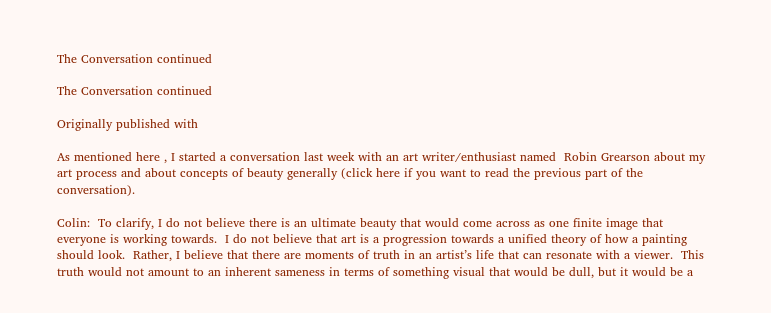The Conversation continued

The Conversation continued

Originally published with

As mentioned here , I started a conversation last week with an art writer/enthusiast named  Robin Grearson about my art process and about concepts of beauty generally (click here if you want to read the previous part of the conversation).

Colin:  To clarify, I do not believe there is an ultimate beauty that would come across as one finite image that everyone is working towards.  I do not believe that art is a progression towards a unified theory of how a painting should look.  Rather, I believe that there are moments of truth in an artist’s life that can resonate with a viewer.  This truth would not amount to an inherent sameness in terms of something visual that would be dull, but it would be a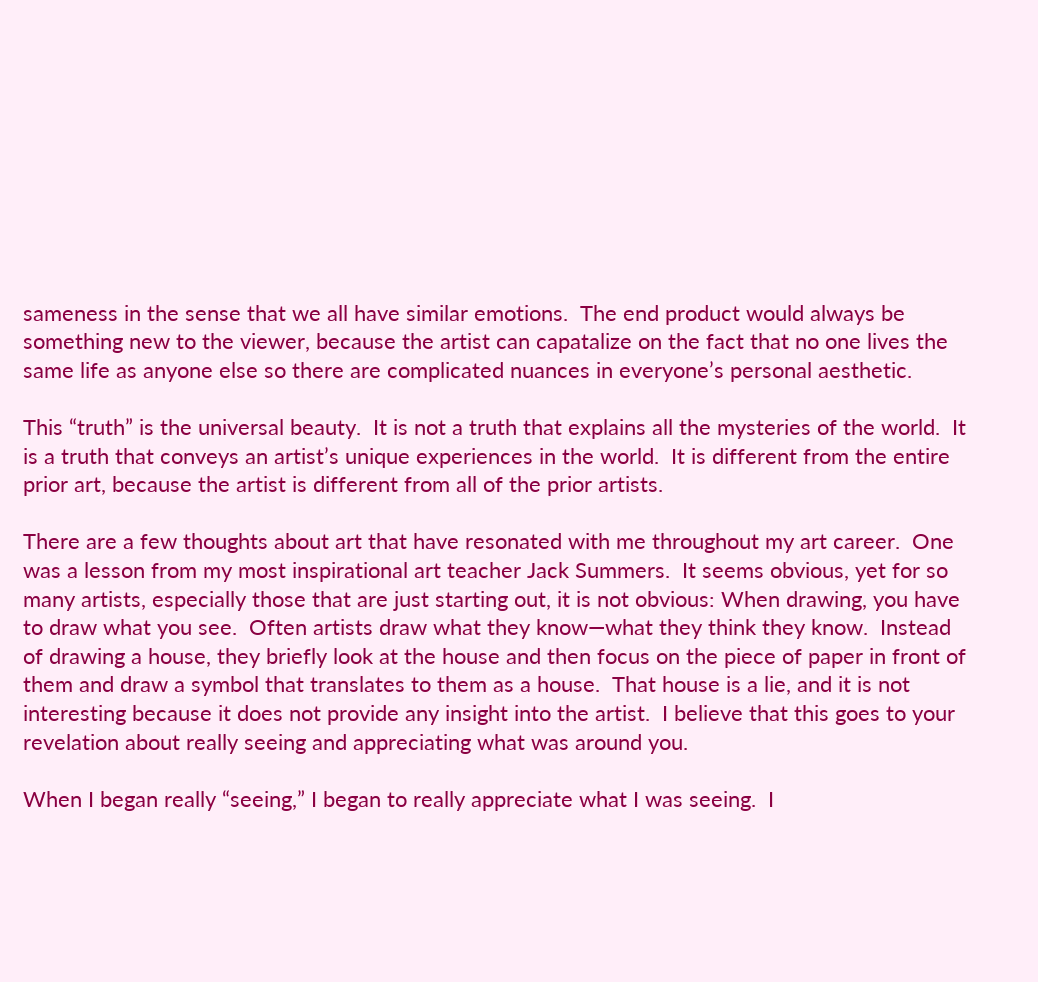sameness in the sense that we all have similar emotions.  The end product would always be something new to the viewer, because the artist can capatalize on the fact that no one lives the same life as anyone else so there are complicated nuances in everyone’s personal aesthetic.

This “truth” is the universal beauty.  It is not a truth that explains all the mysteries of the world.  It is a truth that conveys an artist’s unique experiences in the world.  It is different from the entire prior art, because the artist is different from all of the prior artists.

There are a few thoughts about art that have resonated with me throughout my art career.  One was a lesson from my most inspirational art teacher Jack Summers.  It seems obvious, yet for so many artists, especially those that are just starting out, it is not obvious: When drawing, you have to draw what you see.  Often artists draw what they know—what they think they know.  Instead of drawing a house, they briefly look at the house and then focus on the piece of paper in front of them and draw a symbol that translates to them as a house.  That house is a lie, and it is not interesting because it does not provide any insight into the artist.  I believe that this goes to your revelation about really seeing and appreciating what was around you.

When I began really “seeing,” I began to really appreciate what I was seeing.  I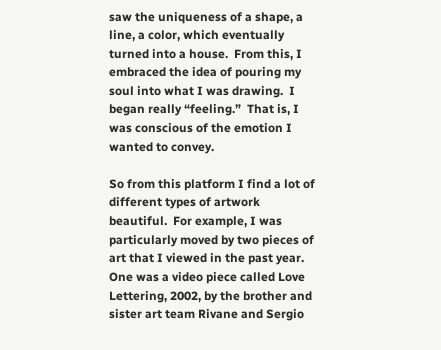saw the uniqueness of a shape, a line, a color, which eventually turned into a house.  From this, I embraced the idea of pouring my soul into what I was drawing.  I began really “feeling.”  That is, I was conscious of the emotion I wanted to convey.

So from this platform I find a lot of different types of artwork beautiful.  For example, I was particularly moved by two pieces of art that I viewed in the past year.  One was a video piece called Love Lettering, 2002, by the brother and sister art team Rivane and Sergio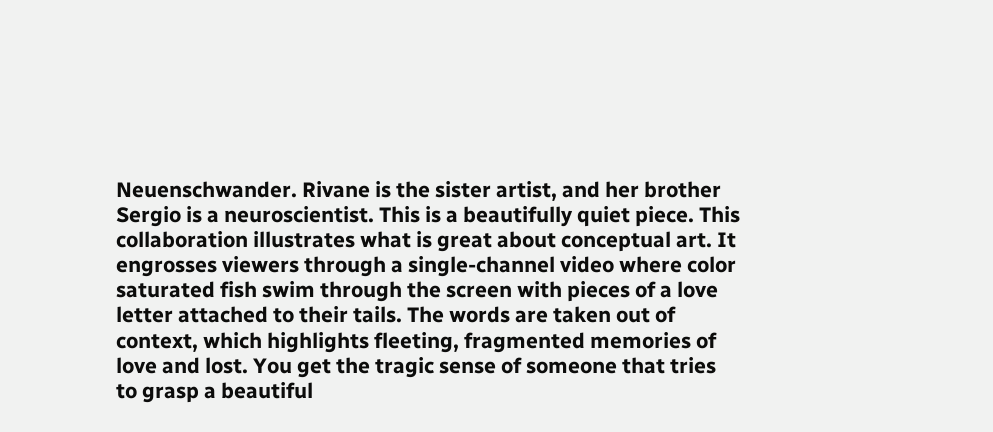Neuenschwander. Rivane is the sister artist, and her brother Sergio is a neuroscientist. This is a beautifully quiet piece. This collaboration illustrates what is great about conceptual art. It engrosses viewers through a single-channel video where color saturated fish swim through the screen with pieces of a love letter attached to their tails. The words are taken out of context, which highlights fleeting, fragmented memories of love and lost. You get the tragic sense of someone that tries to grasp a beautiful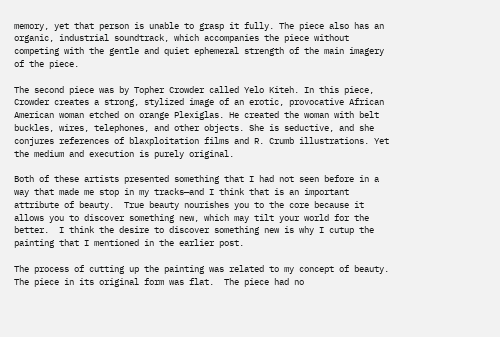memory, yet that person is unable to grasp it fully. The piece also has an organic, industrial soundtrack, which accompanies the piece without competing with the gentle and quiet ephemeral strength of the main imagery of the piece.

The second piece was by Topher Crowder called Yelo Kiteh. In this piece, Crowder creates a strong, stylized image of an erotic, provocative African American woman etched on orange Plexiglas. He created the woman with belt buckles, wires, telephones, and other objects. She is seductive, and she conjures references of blaxploitation films and R. Crumb illustrations. Yet the medium and execution is purely original.

Both of these artists presented something that I had not seen before in a way that made me stop in my tracks—and I think that is an important attribute of beauty.  True beauty nourishes you to the core because it allows you to discover something new, which may tilt your world for the better.  I think the desire to discover something new is why I cutup the painting that I mentioned in the earlier post.

The process of cutting up the painting was related to my concept of beauty.  The piece in its original form was flat.  The piece had no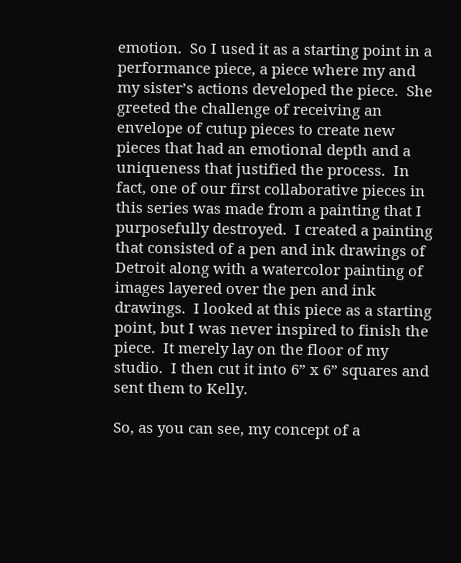emotion.  So I used it as a starting point in a performance piece, a piece where my and my sister’s actions developed the piece.  She greeted the challenge of receiving an envelope of cutup pieces to create new pieces that had an emotional depth and a uniqueness that justified the process.  In fact, one of our first collaborative pieces in this series was made from a painting that I purposefully destroyed.  I created a painting that consisted of a pen and ink drawings of Detroit along with a watercolor painting of images layered over the pen and ink drawings.  I looked at this piece as a starting point, but I was never inspired to finish the piece.  It merely lay on the floor of my studio.  I then cut it into 6” x 6” squares and sent them to Kelly.

So, as you can see, my concept of a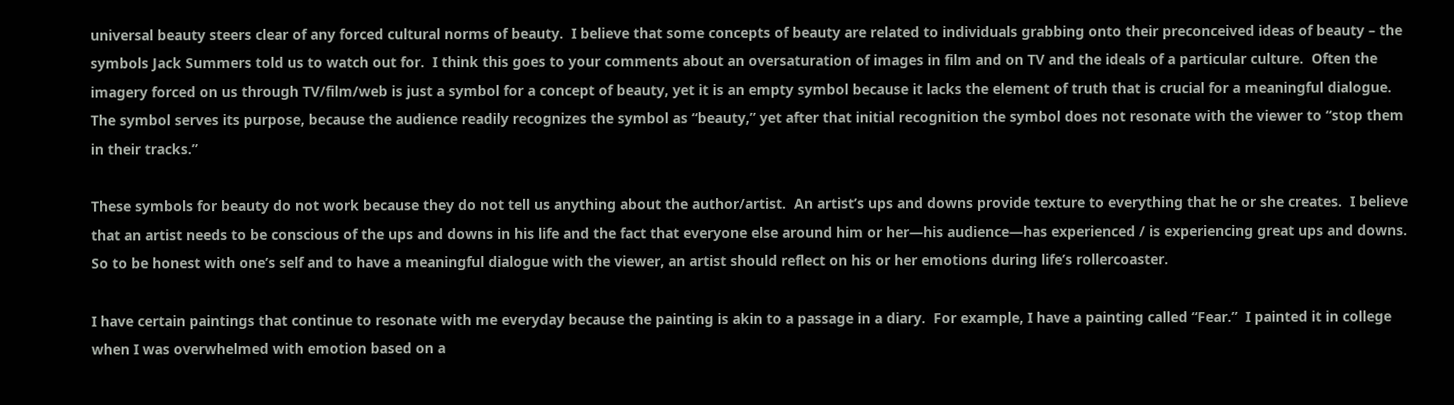universal beauty steers clear of any forced cultural norms of beauty.  I believe that some concepts of beauty are related to individuals grabbing onto their preconceived ideas of beauty – the symbols Jack Summers told us to watch out for.  I think this goes to your comments about an oversaturation of images in film and on TV and the ideals of a particular culture.  Often the imagery forced on us through TV/film/web is just a symbol for a concept of beauty, yet it is an empty symbol because it lacks the element of truth that is crucial for a meaningful dialogue.  The symbol serves its purpose, because the audience readily recognizes the symbol as “beauty,” yet after that initial recognition the symbol does not resonate with the viewer to “stop them in their tracks.”

These symbols for beauty do not work because they do not tell us anything about the author/artist.  An artist’s ups and downs provide texture to everything that he or she creates.  I believe that an artist needs to be conscious of the ups and downs in his life and the fact that everyone else around him or her—his audience—has experienced / is experiencing great ups and downs.  So to be honest with one’s self and to have a meaningful dialogue with the viewer, an artist should reflect on his or her emotions during life’s rollercoaster.

I have certain paintings that continue to resonate with me everyday because the painting is akin to a passage in a diary.  For example, I have a painting called “Fear.”  I painted it in college when I was overwhelmed with emotion based on a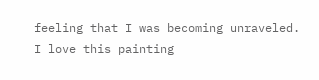feeling that I was becoming unraveled.  I love this painting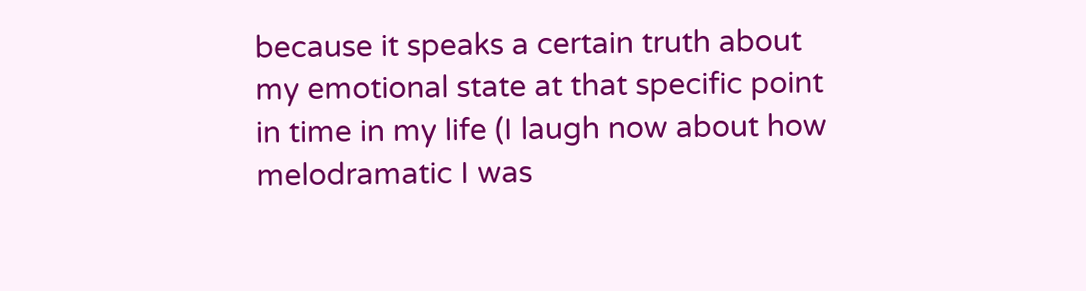because it speaks a certain truth about my emotional state at that specific point in time in my life (I laugh now about how melodramatic I was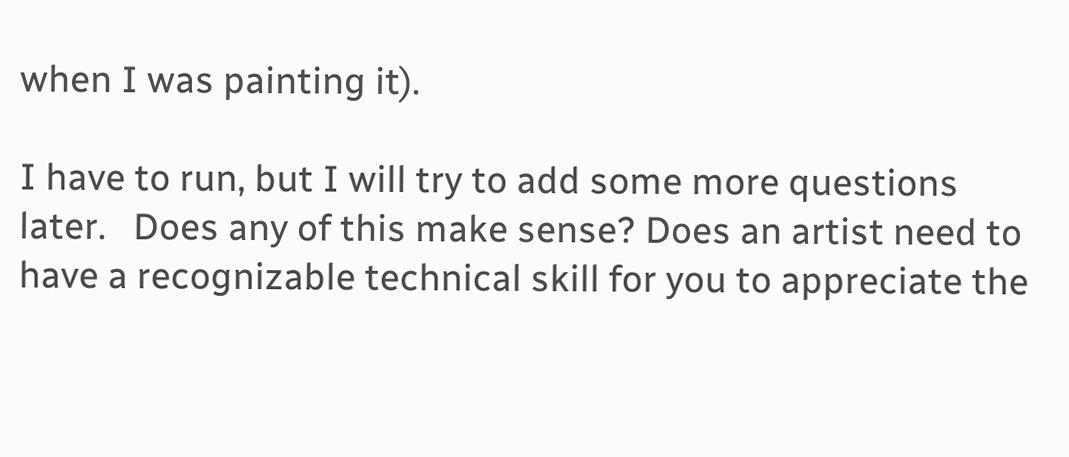when I was painting it).

I have to run, but I will try to add some more questions later.   Does any of this make sense? Does an artist need to have a recognizable technical skill for you to appreciate the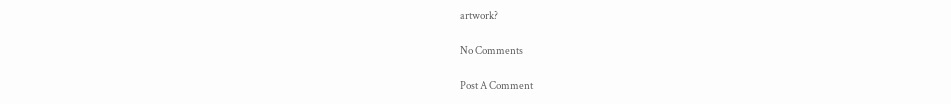artwork?

No Comments

Post A Comment